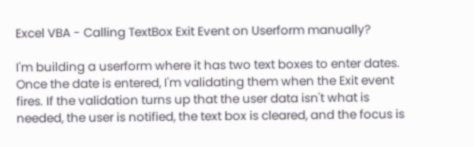Excel VBA - Calling TextBox Exit Event on Userform manually?

I'm building a userform where it has two text boxes to enter dates. Once the date is entered, I'm validating them when the Exit event fires. If the validation turns up that the user data isn't what is needed, the user is notified, the text box is cleared, and the focus is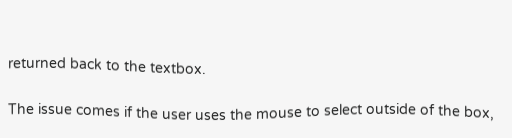returned back to the textbox.

The issue comes if the user uses the mouse to select outside of the box,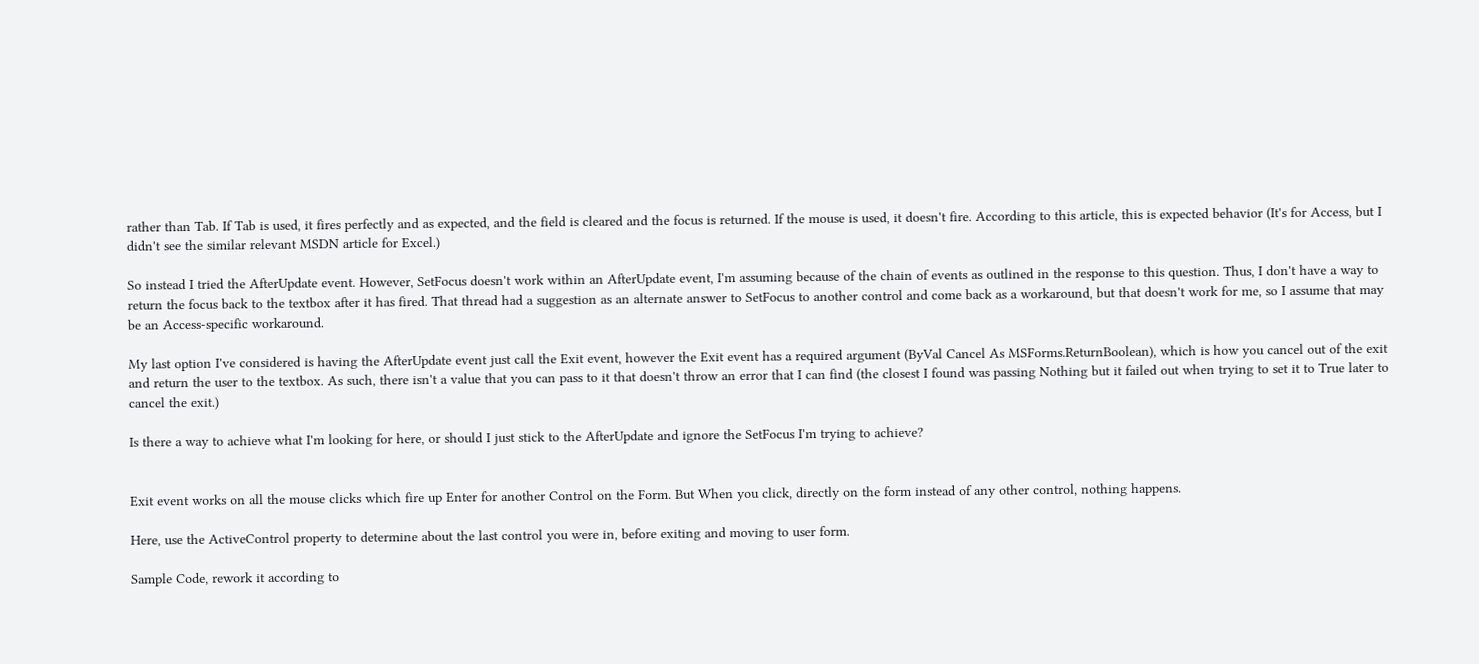rather than Tab. If Tab is used, it fires perfectly and as expected, and the field is cleared and the focus is returned. If the mouse is used, it doesn't fire. According to this article, this is expected behavior (It's for Access, but I didn't see the similar relevant MSDN article for Excel.)

So instead I tried the AfterUpdate event. However, SetFocus doesn't work within an AfterUpdate event, I'm assuming because of the chain of events as outlined in the response to this question. Thus, I don't have a way to return the focus back to the textbox after it has fired. That thread had a suggestion as an alternate answer to SetFocus to another control and come back as a workaround, but that doesn't work for me, so I assume that may be an Access-specific workaround.

My last option I've considered is having the AfterUpdate event just call the Exit event, however the Exit event has a required argument (ByVal Cancel As MSForms.ReturnBoolean), which is how you cancel out of the exit and return the user to the textbox. As such, there isn't a value that you can pass to it that doesn't throw an error that I can find (the closest I found was passing Nothing but it failed out when trying to set it to True later to cancel the exit.)

Is there a way to achieve what I'm looking for here, or should I just stick to the AfterUpdate and ignore the SetFocus I'm trying to achieve?


Exit event works on all the mouse clicks which fire up Enter for another Control on the Form. But When you click, directly on the form instead of any other control, nothing happens.

Here, use the ActiveControl property to determine about the last control you were in, before exiting and moving to user form.

Sample Code, rework it according to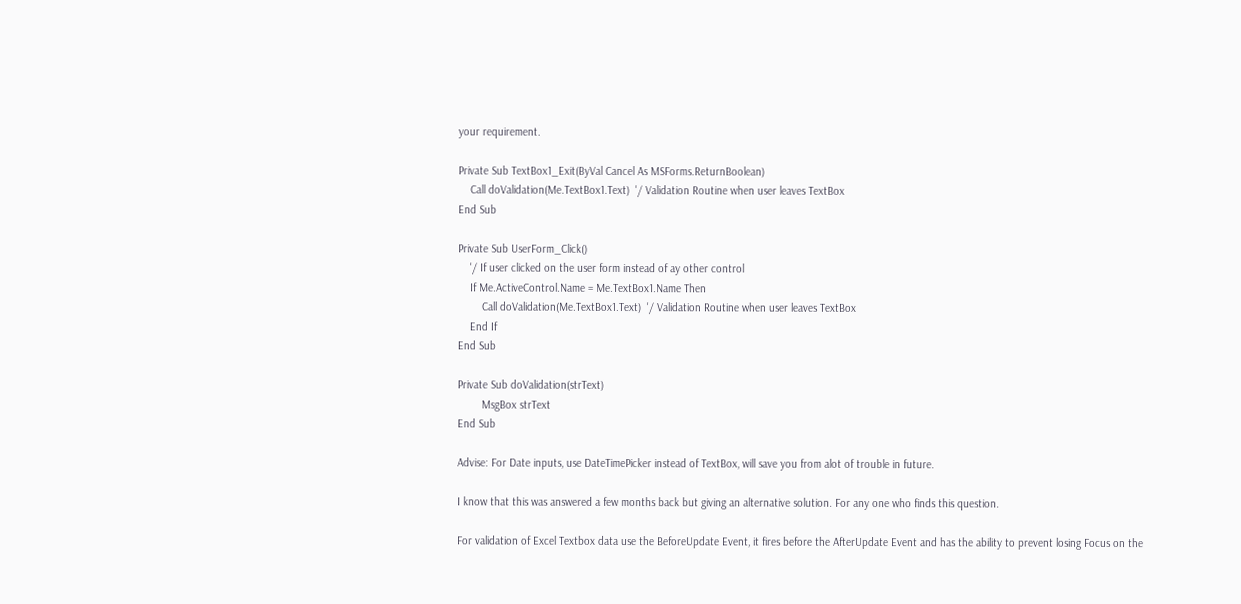your requirement.

Private Sub TextBox1_Exit(ByVal Cancel As MSForms.ReturnBoolean)
    Call doValidation(Me.TextBox1.Text)  '/ Validation Routine when user leaves TextBox
End Sub

Private Sub UserForm_Click()
    '/ If user clicked on the user form instead of ay other control
    If Me.ActiveControl.Name = Me.TextBox1.Name Then
        Call doValidation(Me.TextBox1.Text)  '/ Validation Routine when user leaves TextBox
    End If
End Sub

Private Sub doValidation(strText)
        MsgBox strText
End Sub

Advise: For Date inputs, use DateTimePicker instead of TextBox, will save you from alot of trouble in future.

I know that this was answered a few months back but giving an alternative solution. For any one who finds this question.

For validation of Excel Textbox data use the BeforeUpdate Event, it fires before the AfterUpdate Event and has the ability to prevent losing Focus on the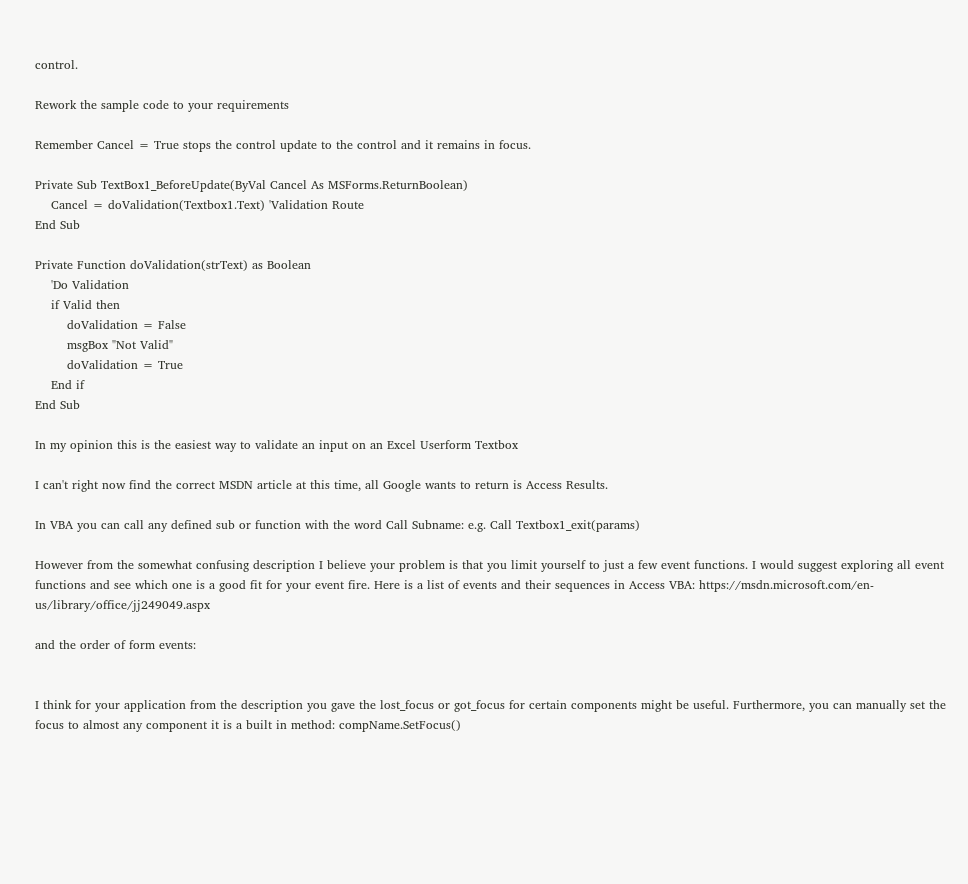control.

Rework the sample code to your requirements

Remember Cancel = True stops the control update to the control and it remains in focus.

Private Sub TextBox1_BeforeUpdate(ByVal Cancel As MSForms.ReturnBoolean)
    Cancel = doValidation(Textbox1.Text) 'Validation Route
End Sub

Private Function doValidation(strText) as Boolean
    'Do Validation
    if Valid then
        doValidation = False
        msgBox "Not Valid"
        doValidation = True
    End if
End Sub

In my opinion this is the easiest way to validate an input on an Excel Userform Textbox

I can't right now find the correct MSDN article at this time, all Google wants to return is Access Results.

In VBA you can call any defined sub or function with the word Call Subname: e.g. Call Textbox1_exit(params)

However from the somewhat confusing description I believe your problem is that you limit yourself to just a few event functions. I would suggest exploring all event functions and see which one is a good fit for your event fire. Here is a list of events and their sequences in Access VBA: https://msdn.microsoft.com/en-us/library/office/jj249049.aspx

and the order of form events:


I think for your application from the description you gave the lost_focus or got_focus for certain components might be useful. Furthermore, you can manually set the focus to almost any component it is a built in method: compName.SetFocus()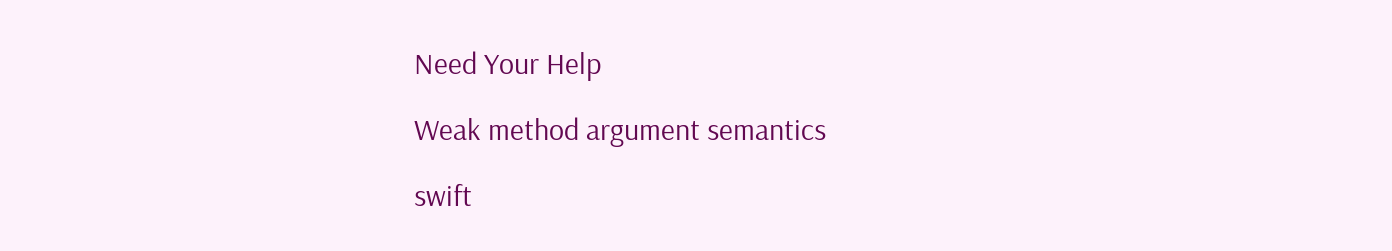Need Your Help

Weak method argument semantics

swift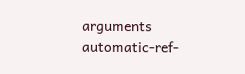arguments automatic-ref-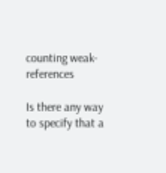counting weak-references

Is there any way to specify that a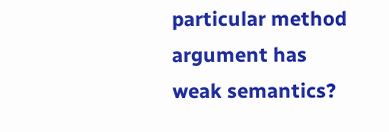particular method argument has weak semantics?